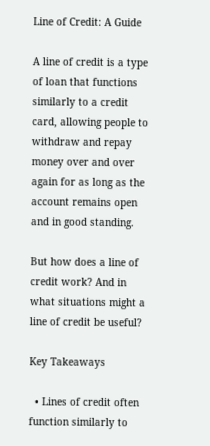Line of Credit: A Guide

A line of credit is a type of loan that functions similarly to a credit card, allowing people to withdraw and repay money over and over again for as long as the account remains open and in good standing.

But how does a line of credit work? And in what situations might a line of credit be useful?

Key Takeaways

  • Lines of credit often function similarly to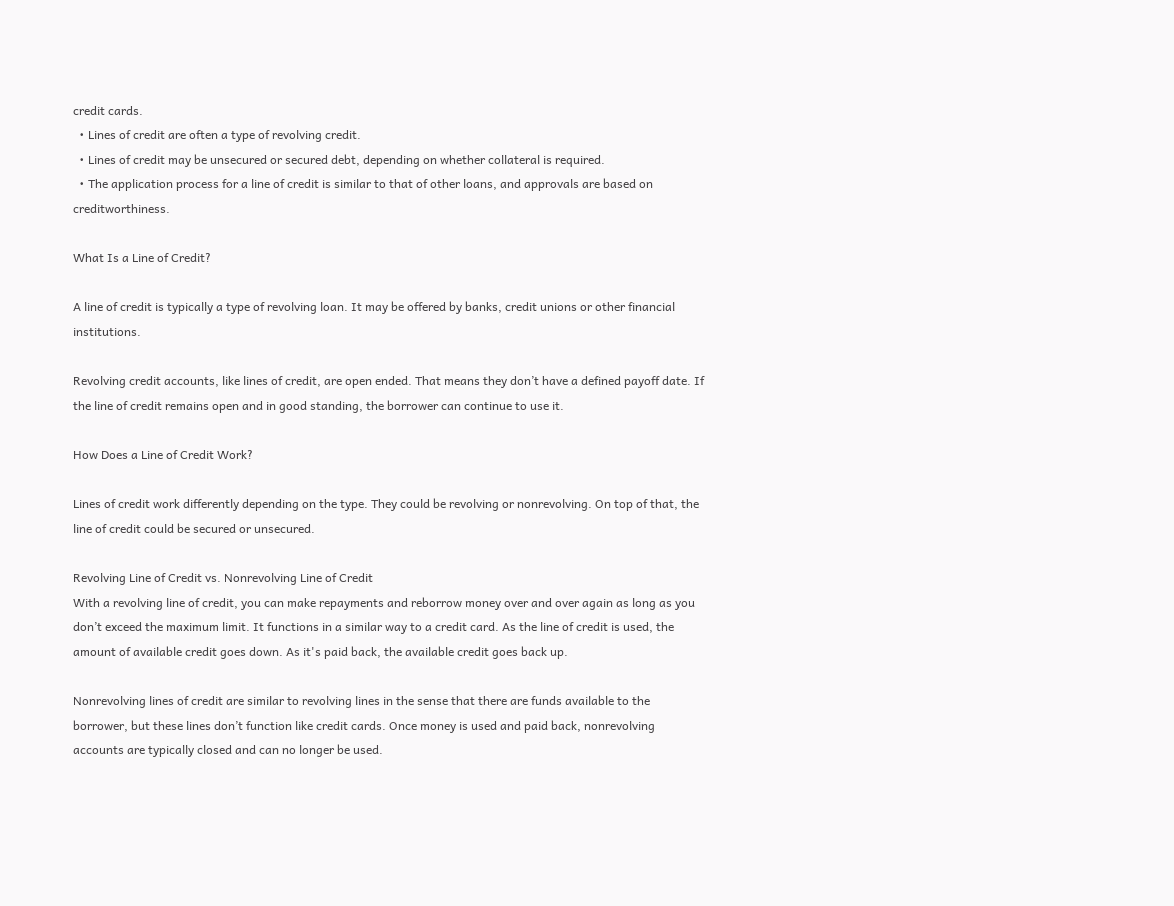credit cards.
  • Lines of credit are often a type of revolving credit.
  • Lines of credit may be unsecured or secured debt, depending on whether collateral is required.
  • The application process for a line of credit is similar to that of other loans, and approvals are based on creditworthiness.

What Is a Line of Credit?

A line of credit is typically a type of revolving loan. It may be offered by banks, credit unions or other financial institutions.

Revolving credit accounts, like lines of credit, are open ended. That means they don’t have a defined payoff date. If the line of credit remains open and in good standing, the borrower can continue to use it.

How Does a Line of Credit Work?

Lines of credit work differently depending on the type. They could be revolving or nonrevolving. On top of that, the line of credit could be secured or unsecured.

Revolving Line of Credit vs. Nonrevolving Line of Credit
With a revolving line of credit, you can make repayments and reborrow money over and over again as long as you don’t exceed the maximum limit. It functions in a similar way to a credit card. As the line of credit is used, the amount of available credit goes down. As it's paid back, the available credit goes back up.

Nonrevolving lines of credit are similar to revolving lines in the sense that there are funds available to the borrower, but these lines don’t function like credit cards. Once money is used and paid back, nonrevolving accounts are typically closed and can no longer be used.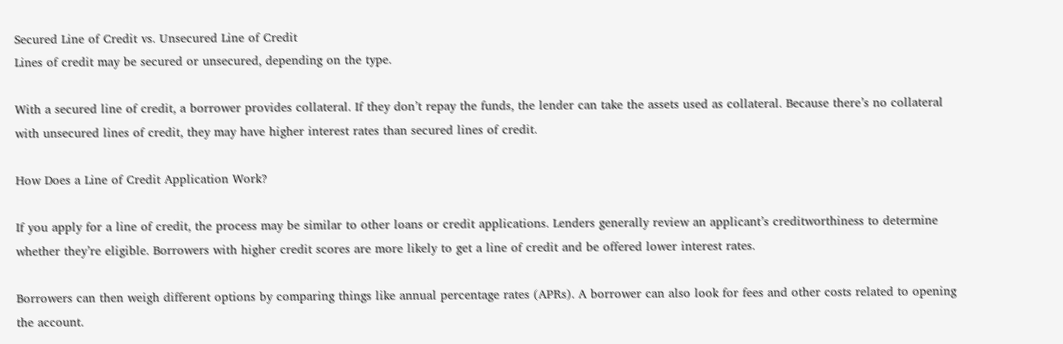Secured Line of Credit vs. Unsecured Line of Credit
Lines of credit may be secured or unsecured, depending on the type.

With a secured line of credit, a borrower provides collateral. If they don’t repay the funds, the lender can take the assets used as collateral. Because there’s no collateral with unsecured lines of credit, they may have higher interest rates than secured lines of credit.

How Does a Line of Credit Application Work?

If you apply for a line of credit, the process may be similar to other loans or credit applications. Lenders generally review an applicant’s creditworthiness to determine whether they’re eligible. Borrowers with higher credit scores are more likely to get a line of credit and be offered lower interest rates.

Borrowers can then weigh different options by comparing things like annual percentage rates (APRs). A borrower can also look for fees and other costs related to opening the account.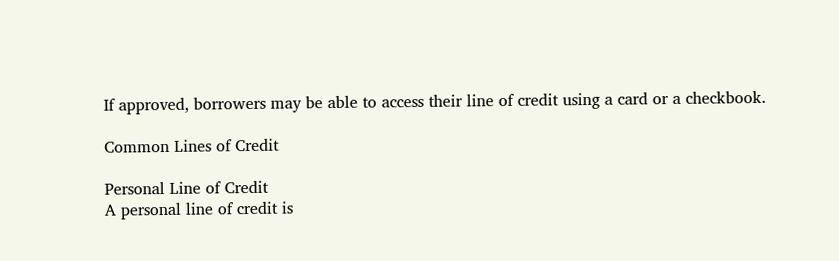If approved, borrowers may be able to access their line of credit using a card or a checkbook.

Common Lines of Credit

Personal Line of Credit
A personal line of credit is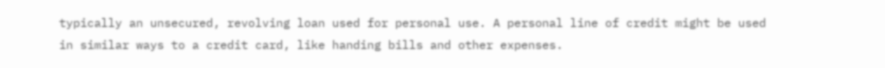typically an unsecured, revolving loan used for personal use. A personal line of credit might be used in similar ways to a credit card, like handing bills and other expenses.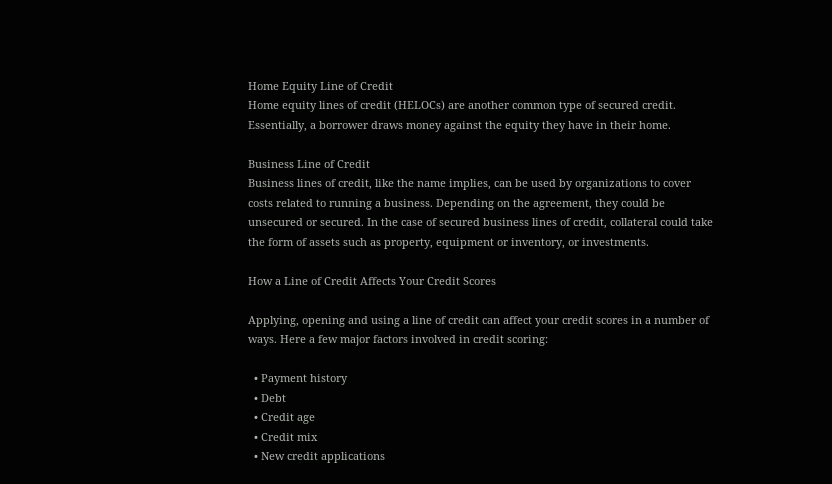Home Equity Line of Credit
Home equity lines of credit (HELOCs) are another common type of secured credit. Essentially, a borrower draws money against the equity they have in their home.

Business Line of Credit
Business lines of credit, like the name implies, can be used by organizations to cover costs related to running a business. Depending on the agreement, they could be unsecured or secured. In the case of secured business lines of credit, collateral could take the form of assets such as property, equipment or inventory, or investments.

How a Line of Credit Affects Your Credit Scores

Applying, opening and using a line of credit can affect your credit scores in a number of ways. Here a few major factors involved in credit scoring:

  • Payment history
  • Debt
  • Credit age
  • Credit mix
  • New credit applications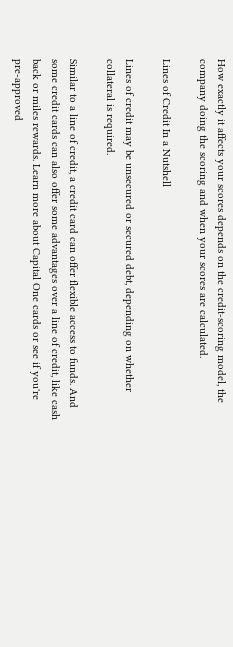How exactly it affects your scores depends on the credit-scoring model, the company doing the scoring and when your scores are calculated.

Lines of Credit In a Nutshell

Lines of credit may be unsecured or secured debt, depending on whether collateral is required.

Similar to a line of credit, a credit card can offer flexible access to funds. And some credit cards can also offer some advantages over a line of credit, like cash back or miles rewards. Learn more about Capital One cards or see if you're pre-approved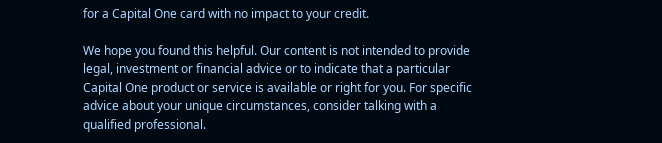for a Capital One card with no impact to your credit.

We hope you found this helpful. Our content is not intended to provide legal, investment or financial advice or to indicate that a particular Capital One product or service is available or right for you. For specific advice about your unique circumstances, consider talking with a qualified professional.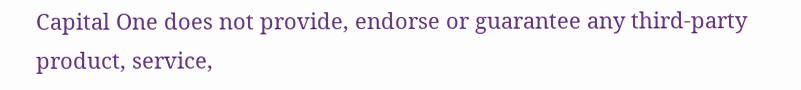Capital One does not provide, endorse or guarantee any third-party product, service,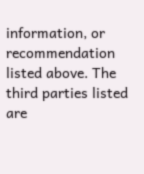information, or recommendation listed above. The third parties listed are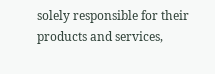solely responsible for their products and services,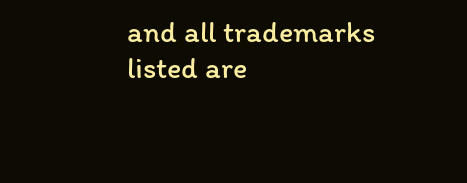and all trademarks listed are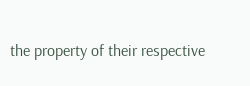the property of their respective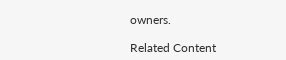owners.

Related Content